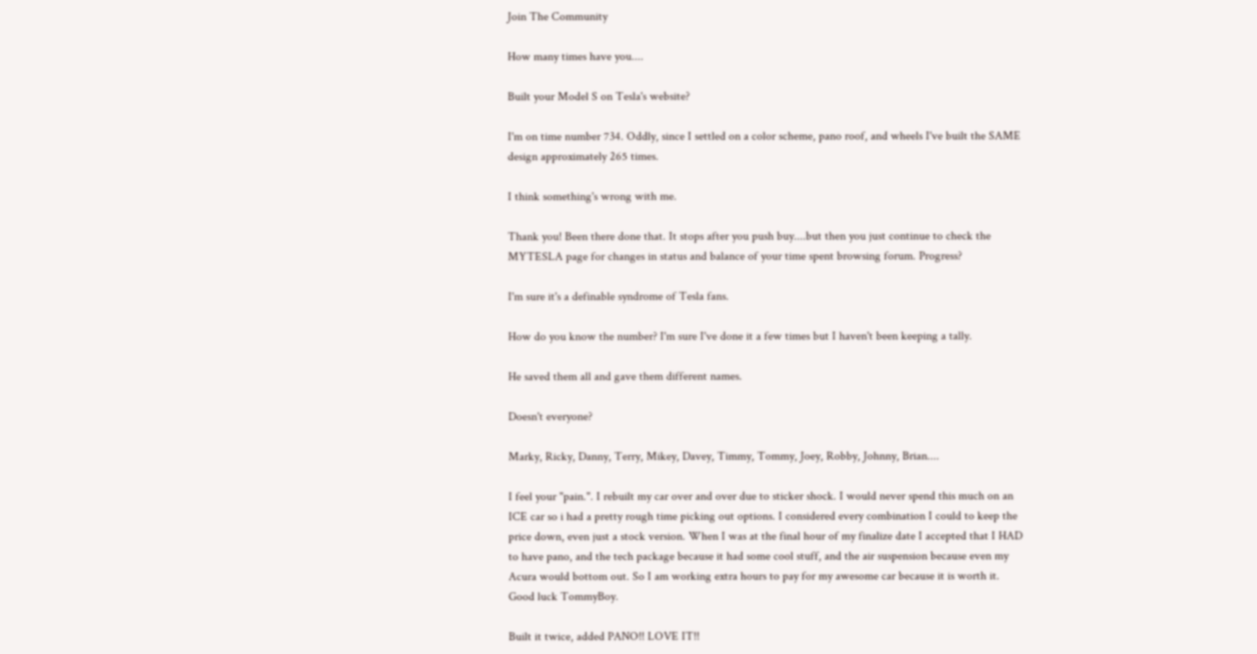Join The Community

How many times have you....

Built your Model S on Tesla's website?

I'm on time number 734. Oddly, since I settled on a color scheme, pano roof, and wheels I've built the SAME design approximately 265 times.

I think something's wrong with me.

Thank you! Been there done that. It stops after you push buy....but then you just continue to check the MYTESLA page for changes in status and balance of your time spent browsing forum. Progress?

I'm sure it's a definable syndrome of Tesla fans.

How do you know the number? I'm sure I've done it a few times but I haven't been keeping a tally.

He saved them all and gave them different names.

Doesn't everyone?

Marky, Ricky, Danny, Terry, Mikey, Davey, Timmy, Tommy, Joey, Robby, Johnny, Brian....

I feel your "pain.". I rebuilt my car over and over due to sticker shock. I would never spend this much on an ICE car so i had a pretty rough time picking out options. I considered every combination I could to keep the price down, even just a stock version. When I was at the final hour of my finalize date I accepted that I HAD to have pano, and the tech package because it had some cool stuff, and the air suspension because even my Acura would bottom out. So I am working extra hours to pay for my awesome car because it is worth it. Good luck TommyBoy.

Built it twice, added PANO!! LOVE IT!!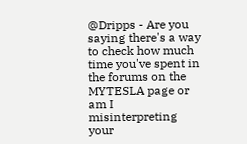@Dripps - Are you saying there's a way to check how much time you've spent in the forums on the MYTESLA page or am I misinterpreting your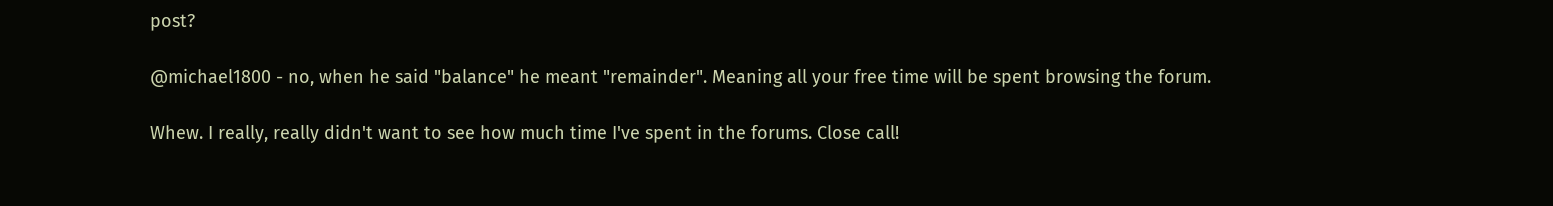post?

@michael1800 - no, when he said "balance" he meant "remainder". Meaning all your free time will be spent browsing the forum.

Whew. I really, really didn't want to see how much time I've spent in the forums. Close call!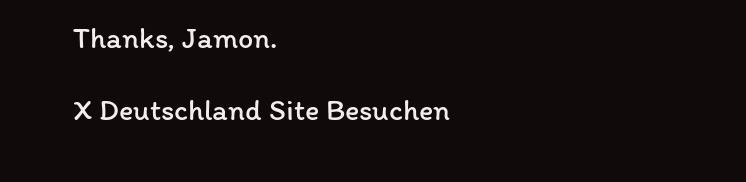Thanks, Jamon.

X Deutschland Site Besuchen